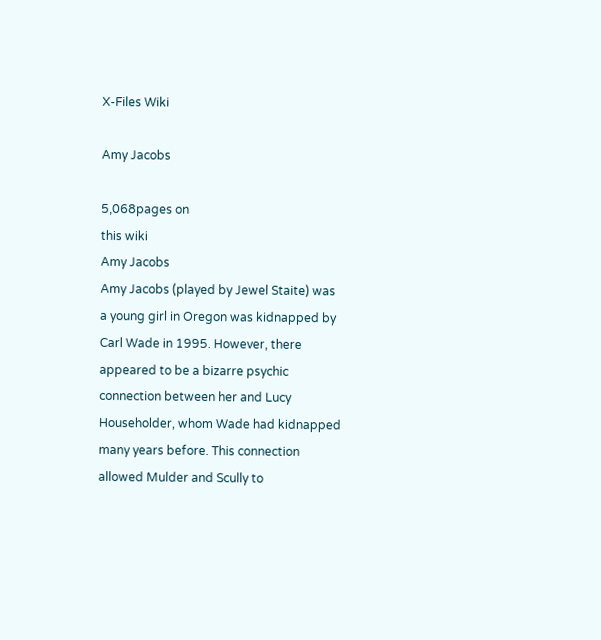X-Files Wiki

Amy Jacobs

5,068pages on
this wiki
Amy Jacobs
Amy Jacobs (played by Jewel Staite) was a young girl in Oregon was kidnapped by Carl Wade in 1995. However, there appeared to be a bizarre psychic connection between her and Lucy Householder, whom Wade had kidnapped many years before. This connection allowed Mulder and Scully to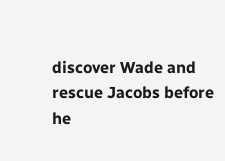discover Wade and rescue Jacobs before he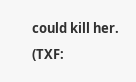could kill her. (TXF: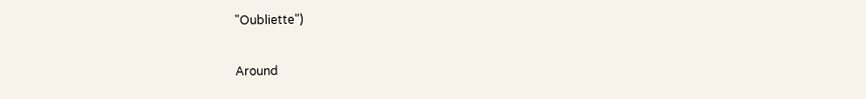"Oubliette")

Around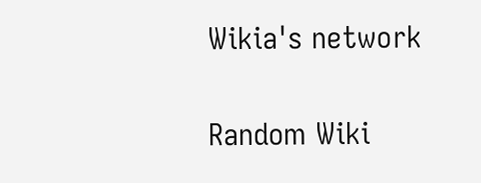Wikia's network

Random Wiki